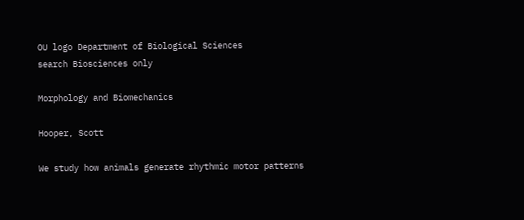OU logo Department of Biological Sciences
search Biosciences only

Morphology and Biomechanics

Hooper, Scott

We study how animals generate rhythmic motor patterns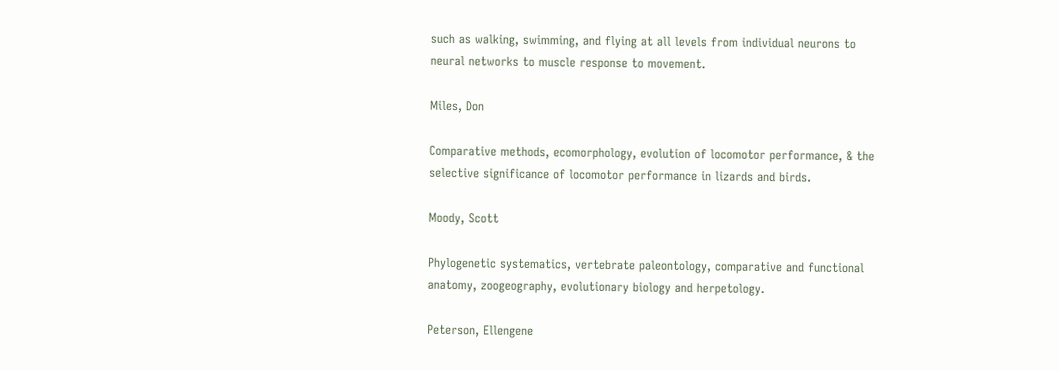such as walking, swimming, and flying at all levels from individual neurons to neural networks to muscle response to movement.

Miles, Don

Comparative methods, ecomorphology, evolution of locomotor performance, & the selective significance of locomotor performance in lizards and birds.

Moody, Scott

Phylogenetic systematics, vertebrate paleontology, comparative and functional anatomy, zoogeography, evolutionary biology and herpetology.

Peterson, Ellengene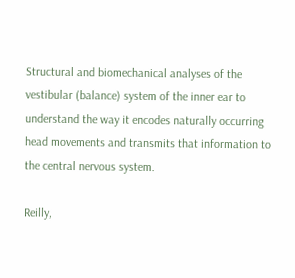Structural and biomechanical analyses of the vestibular (balance) system of the inner ear to understand the way it encodes naturally occurring head movements and transmits that information to the central nervous system.

Reilly,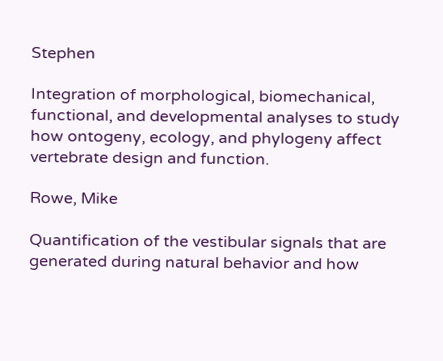Stephen

Integration of morphological, biomechanical, functional, and developmental analyses to study how ontogeny, ecology, and phylogeny affect vertebrate design and function.

Rowe, Mike

Quantification of the vestibular signals that are generated during natural behavior and how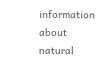information about natural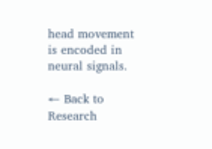head movement is encoded in neural signals.

← Back to Research